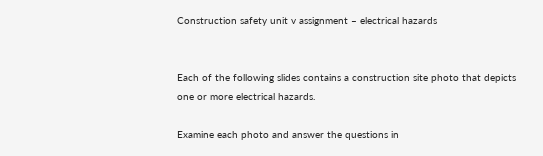Construction safety unit v assignment – electrical hazards


Each of the following slides contains a construction site photo that depicts one or more electrical hazards.

Examine each photo and answer the questions in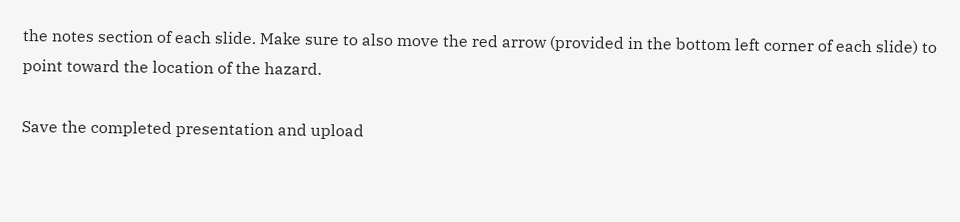the notes section of each slide. Make sure to also move the red arrow (provided in the bottom left corner of each slide) to point toward the location of the hazard.

Save the completed presentation and upload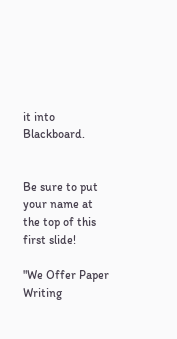it into Blackboard.


Be sure to put your name at the top of this first slide!

"We Offer Paper Writing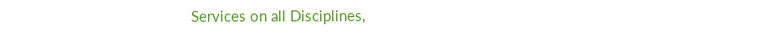Services on all Disciplines,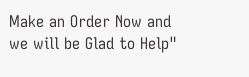Make an Order Now and we will be Glad to Help"